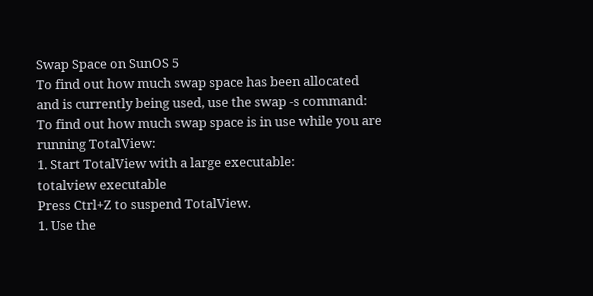Swap Space on SunOS 5
To find out how much swap space has been allocated and is currently being used, use the swap -s command:
To find out how much swap space is in use while you are running TotalView:
1. Start TotalView with a large executable:
totalview executable
Press Ctrl+Z to suspend TotalView.
1. Use the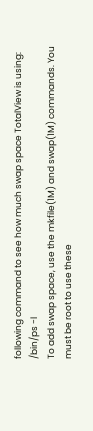following command to see how much swap space TotalView is using:
/bin/ps -l
To add swap space, use the mkfile(1M) and swap(1M) commands. You must be root to use these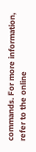commands. For more information, refer to the online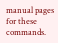manual pages for these commands.